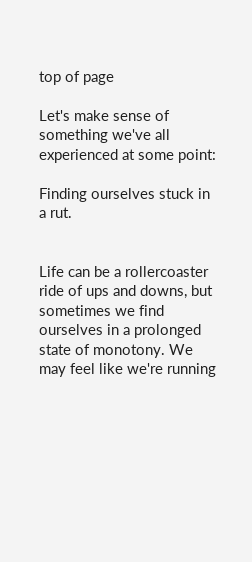top of page

Let's make sense of something we've all experienced at some point:

Finding ourselves stuck in a rut.


Life can be a rollercoaster ride of ups and downs, but sometimes we find ourselves in a prolonged state of monotony. We may feel like we're running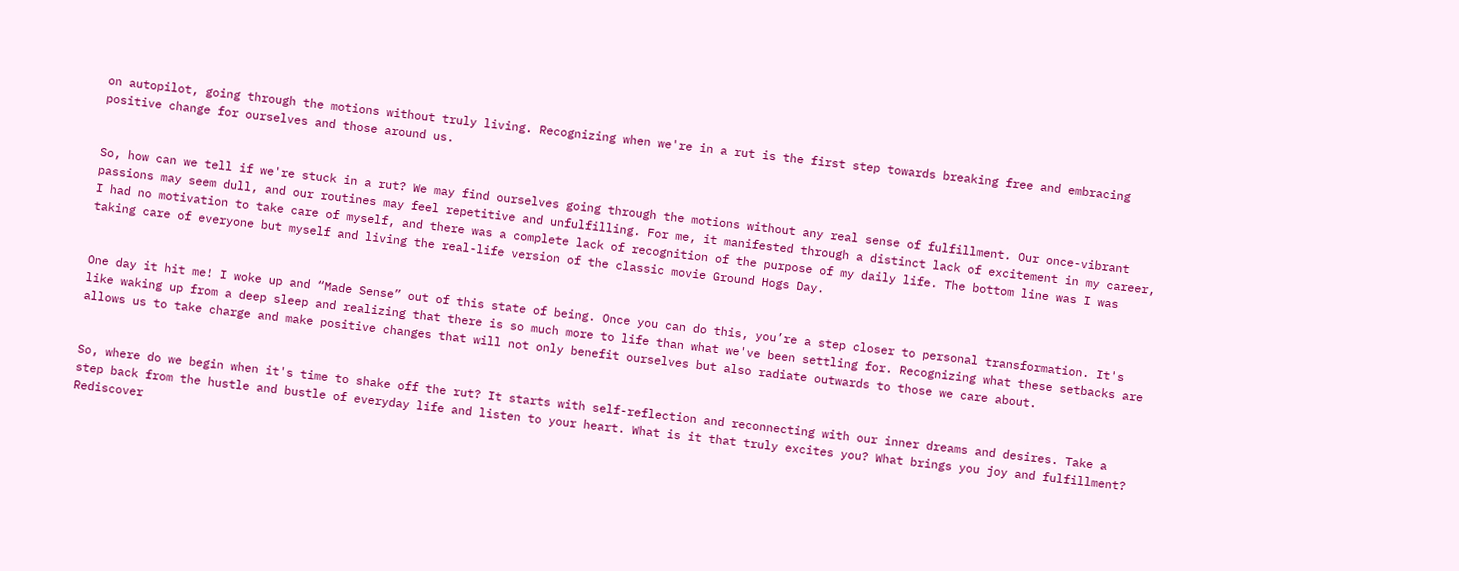on autopilot, going through the motions without truly living. Recognizing when we're in a rut is the first step towards breaking free and embracing positive change for ourselves and those around us.


So, how can we tell if we're stuck in a rut? We may find ourselves going through the motions without any real sense of fulfillment. Our once-vibrant passions may seem dull, and our routines may feel repetitive and unfulfilling. For me, it manifested through a distinct lack of excitement in my career, I had no motivation to take care of myself, and there was a complete lack of recognition of the purpose of my daily life. The bottom line was I was taking care of everyone but myself and living the real-life version of the classic movie Ground Hogs Day.


One day it hit me! I woke up and “Made Sense” out of this state of being. Once you can do this, you’re a step closer to personal transformation. It's like waking up from a deep sleep and realizing that there is so much more to life than what we've been settling for. Recognizing what these setbacks are allows us to take charge and make positive changes that will not only benefit ourselves but also radiate outwards to those we care about.


So, where do we begin when it's time to shake off the rut? It starts with self-reflection and reconnecting with our inner dreams and desires. Take a step back from the hustle and bustle of everyday life and listen to your heart. What is it that truly excites you? What brings you joy and fulfillment? Rediscover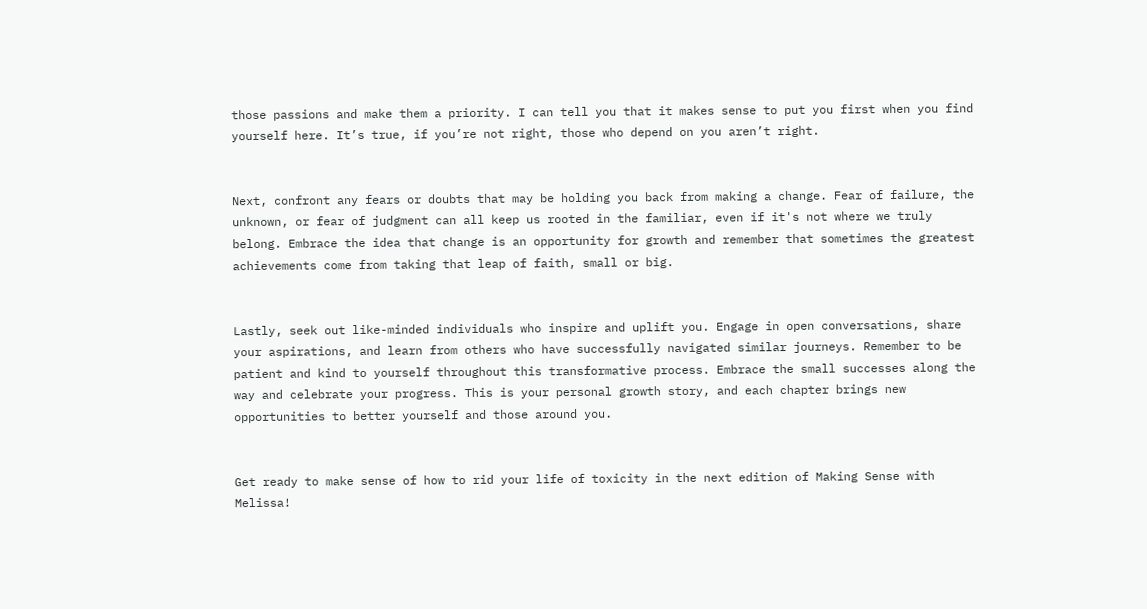those passions and make them a priority. I can tell you that it makes sense to put you first when you find yourself here. It’s true, if you’re not right, those who depend on you aren’t right.


Next, confront any fears or doubts that may be holding you back from making a change. Fear of failure, the unknown, or fear of judgment can all keep us rooted in the familiar, even if it's not where we truly belong. Embrace the idea that change is an opportunity for growth and remember that sometimes the greatest achievements come from taking that leap of faith, small or big.


Lastly, seek out like-minded individuals who inspire and uplift you. Engage in open conversations, share your aspirations, and learn from others who have successfully navigated similar journeys. Remember to be patient and kind to yourself throughout this transformative process. Embrace the small successes along the way and celebrate your progress. This is your personal growth story, and each chapter brings new opportunities to better yourself and those around you.


Get ready to make sense of how to rid your life of toxicity in the next edition of Making Sense with Melissa!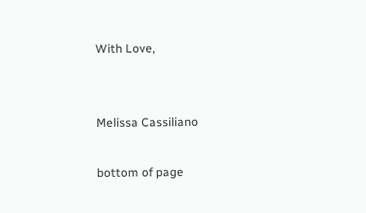With Love,


Melissa Cassiliano

bottom of page